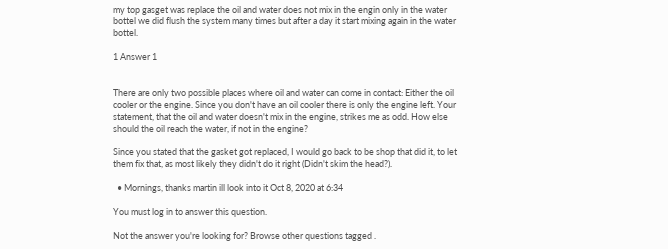my top gasget was replace the oil and water does not mix in the engin only in the water bottel we did flush the system many times but after a day it start mixing again in the water bottel.

1 Answer 1


There are only two possible places where oil and water can come in contact: Either the oil cooler or the engine. Since you don't have an oil cooler there is only the engine left. Your statement, that the oil and water doesn't mix in the engine, strikes me as odd. How else should the oil reach the water, if not in the engine?

Since you stated that the gasket got replaced, I would go back to be shop that did it, to let them fix that, as most likely they didn't do it right (Didn't skim the head?).

  • Mornings, thanks martin ill look into it Oct 8, 2020 at 6:34

You must log in to answer this question.

Not the answer you're looking for? Browse other questions tagged .